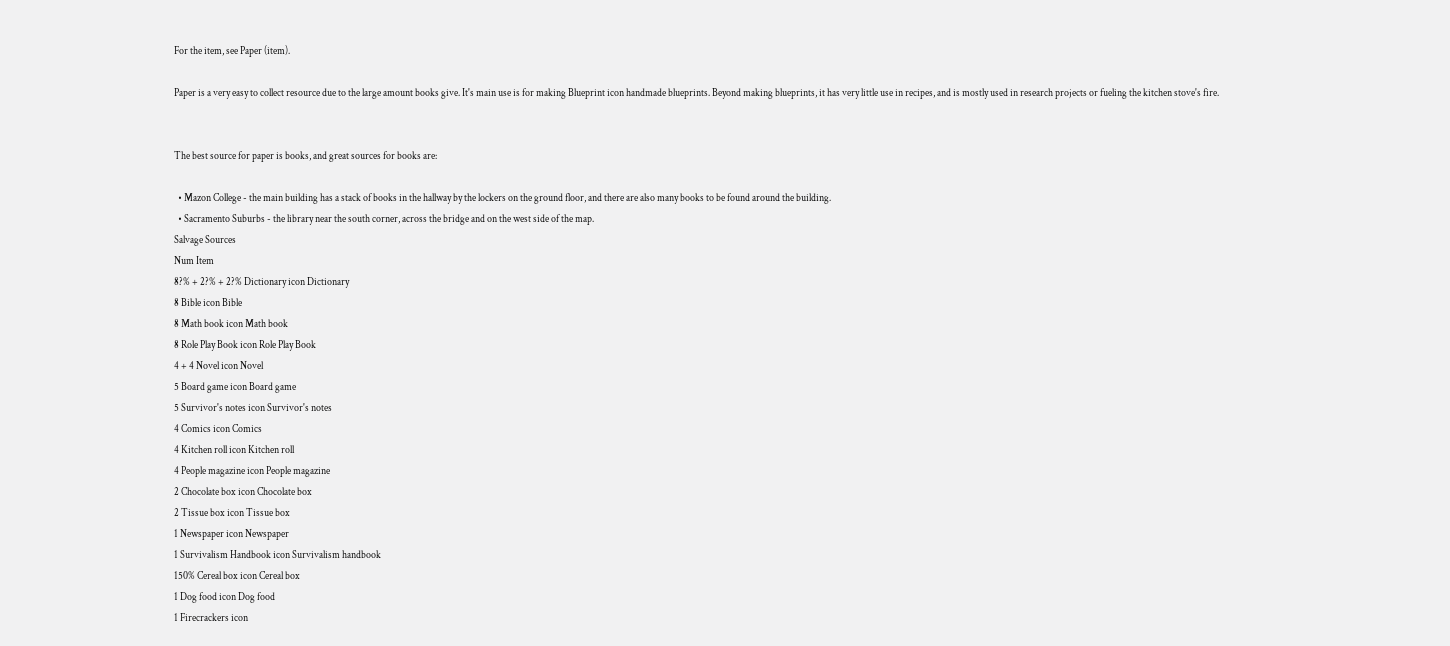For the item, see Paper (item).

Paper is a very easy to collect resource due to the large amount books give. It's main use is for making Blueprint icon handmade blueprints. Beyond making blueprints, it has very little use in recipes, and is mostly used in research projects or fueling the kitchen stove's fire.


The best source for paper is books, and great sources for books are:

  • Mazon College - the main building has a stack of books in the hallway by the lockers on the ground floor, and there are also many books to be found around the building.
  • Sacramento Suburbs - the library near the south corner, across the bridge and on the west side of the map.
Salvage Sources
Num Item
8?% + 2?% + 2?% Dictionary icon Dictionary
8 Bible icon Bible
8 Math book icon Math book
8 Role Play Book icon Role Play Book
4 + 4 Novel icon Novel
5 Board game icon Board game
5 Survivor's notes icon Survivor's notes
4 Comics icon Comics
4 Kitchen roll icon Kitchen roll
4 People magazine icon People magazine
2 Chocolate box icon Chocolate box
2 Tissue box icon Tissue box
1 Newspaper icon Newspaper
1 Survivalism Handbook icon Survivalism handbook
150% Cereal box icon Cereal box
1 Dog food icon Dog food
1 Firecrackers icon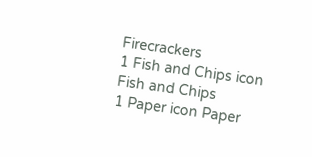Firecrackers
1 Fish and Chips icon Fish and Chips
1 Paper icon Paper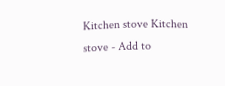Kitchen stove Kitchen stove - Add to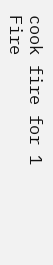cook fire for 1 Fire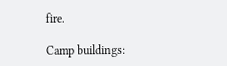fire.

Camp buildings: